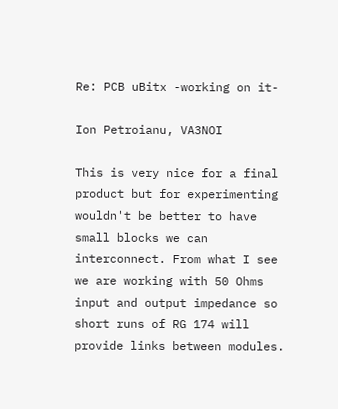Re: PCB uBitx -working on it-

Ion Petroianu, VA3NOI

This is very nice for a final product but for experimenting wouldn't be better to have small blocks we can interconnect. From what I see we are working with 50 Ohms input and output impedance so short runs of RG 174 will provide links between modules.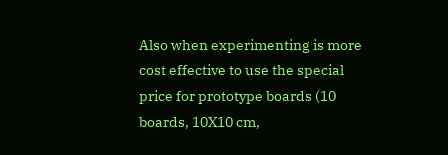Also when experimenting is more cost effective to use the special price for prototype boards (10 boards, 10X10 cm,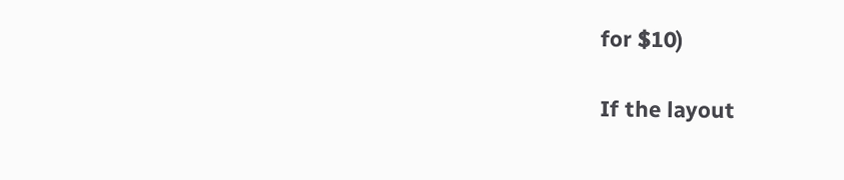for $10)

If the layout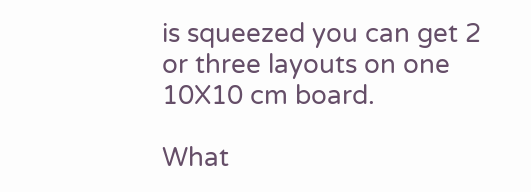is squeezed you can get 2 or three layouts on one 10X10 cm board.

What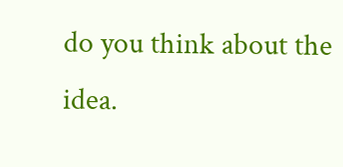do you think about the idea.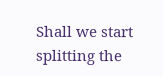Shall we start splitting the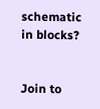schematic in blocks?


Join to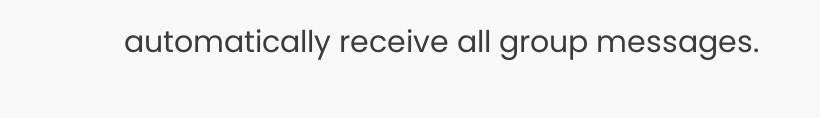automatically receive all group messages.